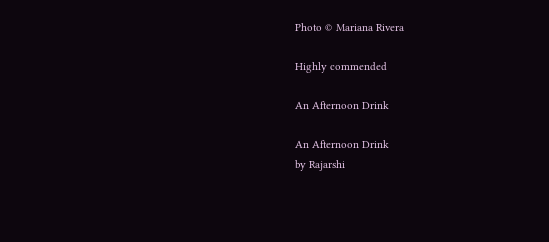Photo © Mariana Rivera

Highly commended

An Afternoon Drink

An Afternoon Drink
by Rajarshi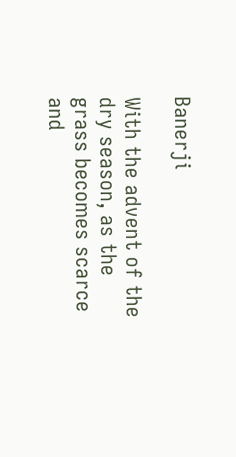Banerji

With the advent of the dry season, as the grass becomes scarce and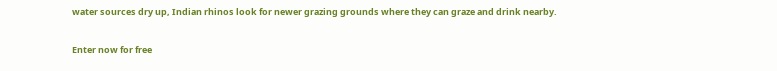water sources dry up, Indian rhinos look for newer grazing grounds where they can graze and drink nearby.

Enter now for free